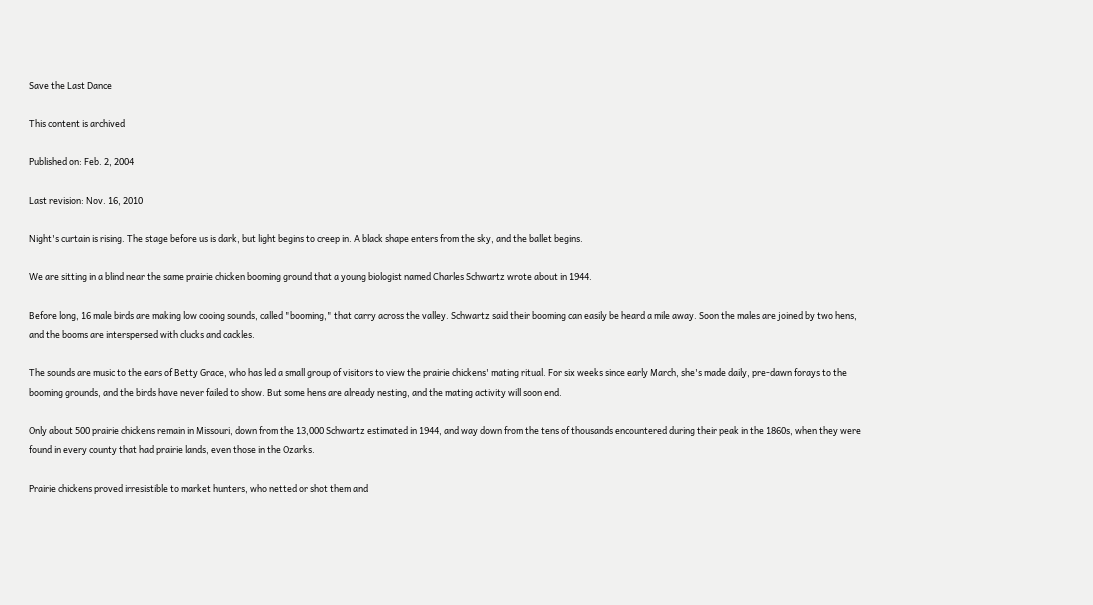Save the Last Dance

This content is archived

Published on: Feb. 2, 2004

Last revision: Nov. 16, 2010

Night's curtain is rising. The stage before us is dark, but light begins to creep in. A black shape enters from the sky, and the ballet begins.

We are sitting in a blind near the same prairie chicken booming ground that a young biologist named Charles Schwartz wrote about in 1944.

Before long, 16 male birds are making low cooing sounds, called "booming," that carry across the valley. Schwartz said their booming can easily be heard a mile away. Soon the males are joined by two hens, and the booms are interspersed with clucks and cackles.

The sounds are music to the ears of Betty Grace, who has led a small group of visitors to view the prairie chickens' mating ritual. For six weeks since early March, she's made daily, pre-dawn forays to the booming grounds, and the birds have never failed to show. But some hens are already nesting, and the mating activity will soon end.

Only about 500 prairie chickens remain in Missouri, down from the 13,000 Schwartz estimated in 1944, and way down from the tens of thousands encountered during their peak in the 1860s, when they were found in every county that had prairie lands, even those in the Ozarks.

Prairie chickens proved irresistible to market hunters, who netted or shot them and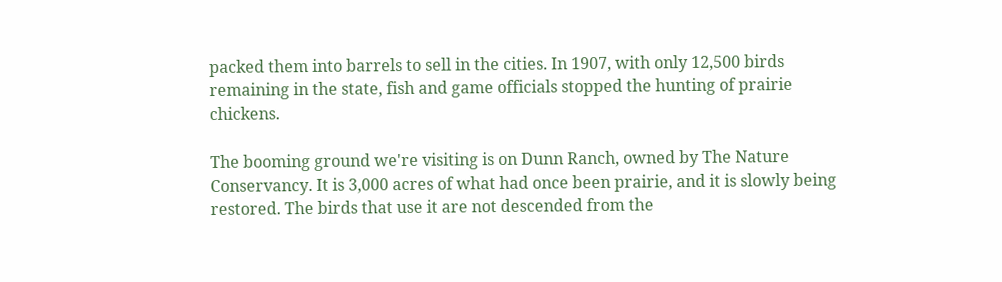packed them into barrels to sell in the cities. In 1907, with only 12,500 birds remaining in the state, fish and game officials stopped the hunting of prairie chickens.

The booming ground we're visiting is on Dunn Ranch, owned by The Nature Conservancy. It is 3,000 acres of what had once been prairie, and it is slowly being restored. The birds that use it are not descended from the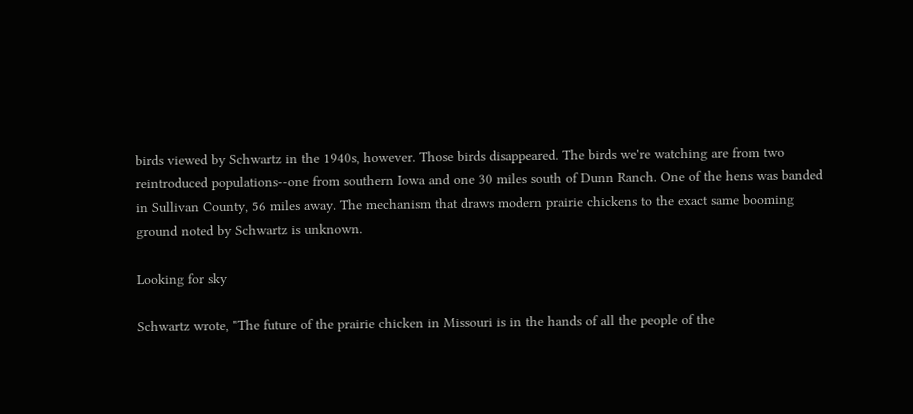birds viewed by Schwartz in the 1940s, however. Those birds disappeared. The birds we're watching are from two reintroduced populations--one from southern Iowa and one 30 miles south of Dunn Ranch. One of the hens was banded in Sullivan County, 56 miles away. The mechanism that draws modern prairie chickens to the exact same booming ground noted by Schwartz is unknown.

Looking for sky

Schwartz wrote, "The future of the prairie chicken in Missouri is in the hands of all the people of the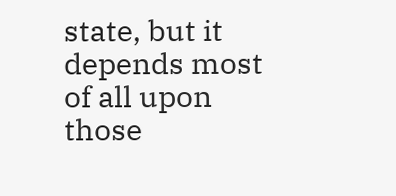state, but it depends most of all upon those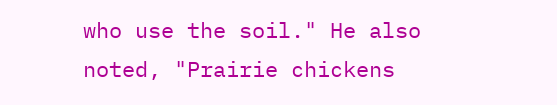who use the soil." He also noted, "Prairie chickens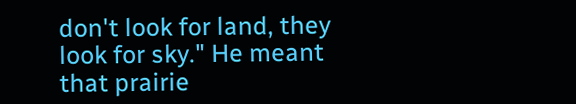don't look for land, they look for sky." He meant that prairie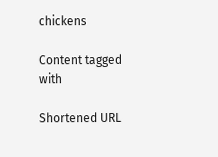chickens

Content tagged with

Shortened URL